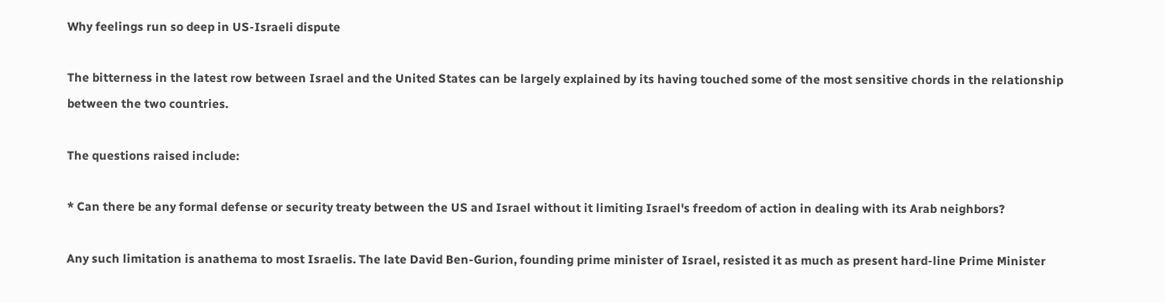Why feelings run so deep in US-Israeli dispute

The bitterness in the latest row between Israel and the United States can be largely explained by its having touched some of the most sensitive chords in the relationship between the two countries.

The questions raised include:

* Can there be any formal defense or security treaty between the US and Israel without it limiting Israel's freedom of action in dealing with its Arab neighbors?

Any such limitation is anathema to most Israelis. The late David Ben-Gurion, founding prime minister of Israel, resisted it as much as present hard-line Prime Minister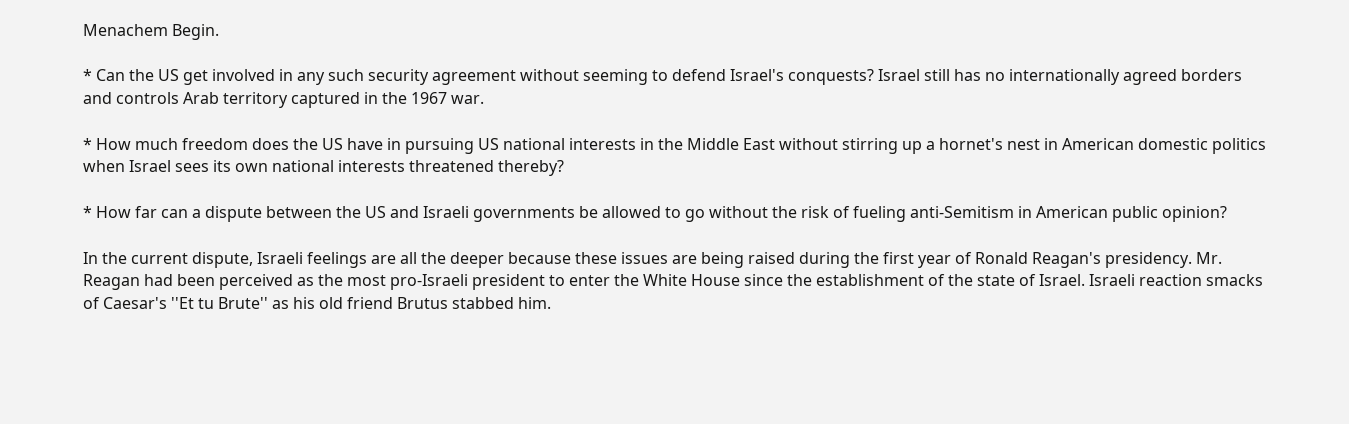Menachem Begin.

* Can the US get involved in any such security agreement without seeming to defend Israel's conquests? Israel still has no internationally agreed borders and controls Arab territory captured in the 1967 war.

* How much freedom does the US have in pursuing US national interests in the Middle East without stirring up a hornet's nest in American domestic politics when Israel sees its own national interests threatened thereby?

* How far can a dispute between the US and Israeli governments be allowed to go without the risk of fueling anti-Semitism in American public opinion?

In the current dispute, Israeli feelings are all the deeper because these issues are being raised during the first year of Ronald Reagan's presidency. Mr. Reagan had been perceived as the most pro-Israeli president to enter the White House since the establishment of the state of Israel. Israeli reaction smacks of Caesar's ''Et tu Brute'' as his old friend Brutus stabbed him.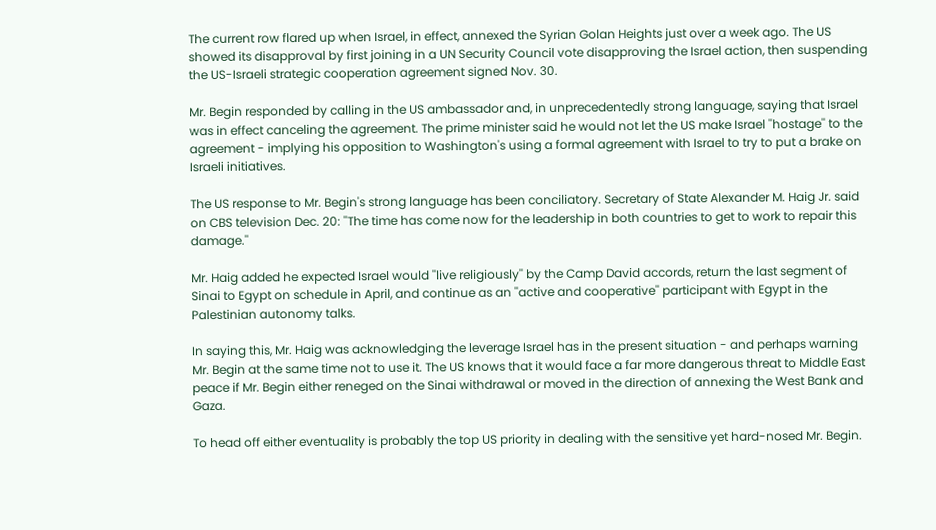The current row flared up when Israel, in effect, annexed the Syrian Golan Heights just over a week ago. The US showed its disapproval by first joining in a UN Security Council vote disapproving the Israel action, then suspending the US-Israeli strategic cooperation agreement signed Nov. 30.

Mr. Begin responded by calling in the US ambassador and, in unprecedentedly strong language, saying that Israel was in effect canceling the agreement. The prime minister said he would not let the US make Israel ''hostage'' to the agreement - implying his opposition to Washington's using a formal agreement with Israel to try to put a brake on Israeli initiatives.

The US response to Mr. Begin's strong language has been conciliatory. Secretary of State Alexander M. Haig Jr. said on CBS television Dec. 20: ''The time has come now for the leadership in both countries to get to work to repair this damage.''

Mr. Haig added he expected Israel would ''live religiously'' by the Camp David accords, return the last segment of Sinai to Egypt on schedule in April, and continue as an ''active and cooperative'' participant with Egypt in the Palestinian autonomy talks.

In saying this, Mr. Haig was acknowledging the leverage Israel has in the present situation - and perhaps warning Mr. Begin at the same time not to use it. The US knows that it would face a far more dangerous threat to Middle East peace if Mr. Begin either reneged on the Sinai withdrawal or moved in the direction of annexing the West Bank and Gaza.

To head off either eventuality is probably the top US priority in dealing with the sensitive yet hard-nosed Mr. Begin.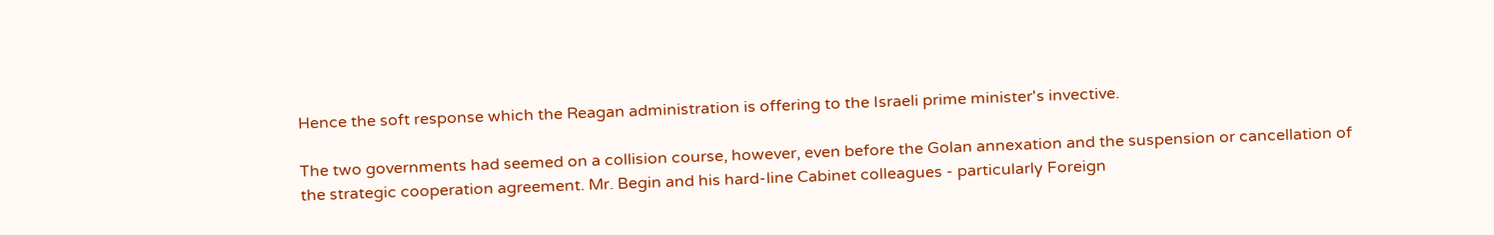Hence the soft response which the Reagan administration is offering to the Israeli prime minister's invective.

The two governments had seemed on a collision course, however, even before the Golan annexation and the suspension or cancellation of the strategic cooperation agreement. Mr. Begin and his hard-line Cabinet colleagues - particularly Foreign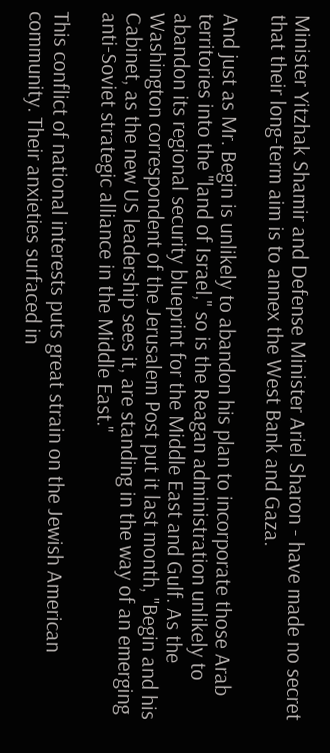Minister Yitzhak Shamir and Defense Minister Ariel Sharon - have made no secret that their long-term aim is to annex the West Bank and Gaza.

And just as Mr. Begin is unlikely to abandon his plan to incorporate those Arab territories into the ''land of Israel,'' so is the Reagan administration unlikely to abandon its regional security blueprint for the Middle East and Gulf. As the Washington correspondent of the Jerusalem Post put it last month, ''Begin and his Cabinet, as the new US leadership sees it, are standing in the way of an emerging anti-Soviet strategic alliance in the Middle East.''

This conflict of national interests puts great strain on the Jewish American community. Their anxieties surfaced in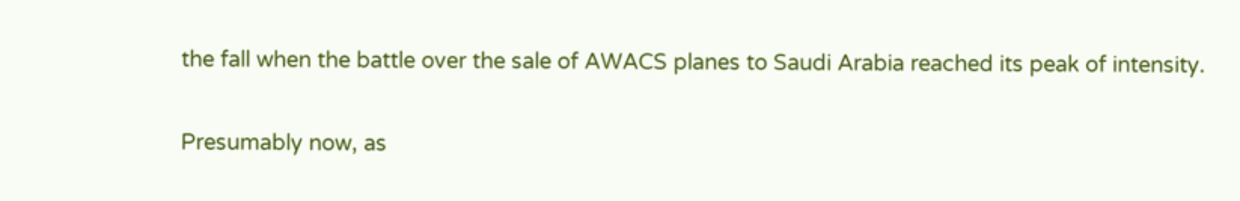the fall when the battle over the sale of AWACS planes to Saudi Arabia reached its peak of intensity.

Presumably now, as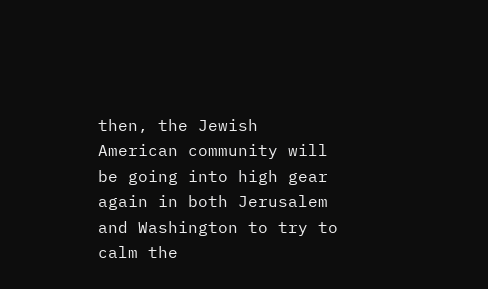then, the Jewish American community will be going into high gear again in both Jerusalem and Washington to try to calm the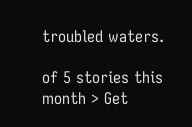troubled waters.

of 5 stories this month > Get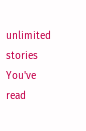unlimited stories
You've read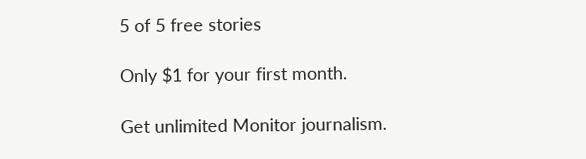5 of 5 free stories

Only $1 for your first month.

Get unlimited Monitor journalism.